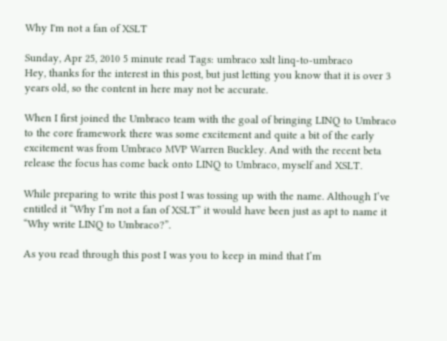Why I'm not a fan of XSLT

Sunday, Apr 25, 2010 5 minute read Tags: umbraco xslt linq-to-umbraco
Hey, thanks for the interest in this post, but just letting you know that it is over 3 years old, so the content in here may not be accurate.

When I first joined the Umbraco team with the goal of bringing LINQ to Umbraco to the core framework there was some excitement and quite a bit of the early excitement was from Umbraco MVP Warren Buckley. And with the recent beta release the focus has come back onto LINQ to Umbraco, myself and XSLT.

While preparing to write this post I was tossing up with the name. Although I’ve entitled it “Why I’m not a fan of XSLT” it would have been just as apt to name it “Why write LINQ to Umbraco?”.

As you read through this post I was you to keep in mind that I’m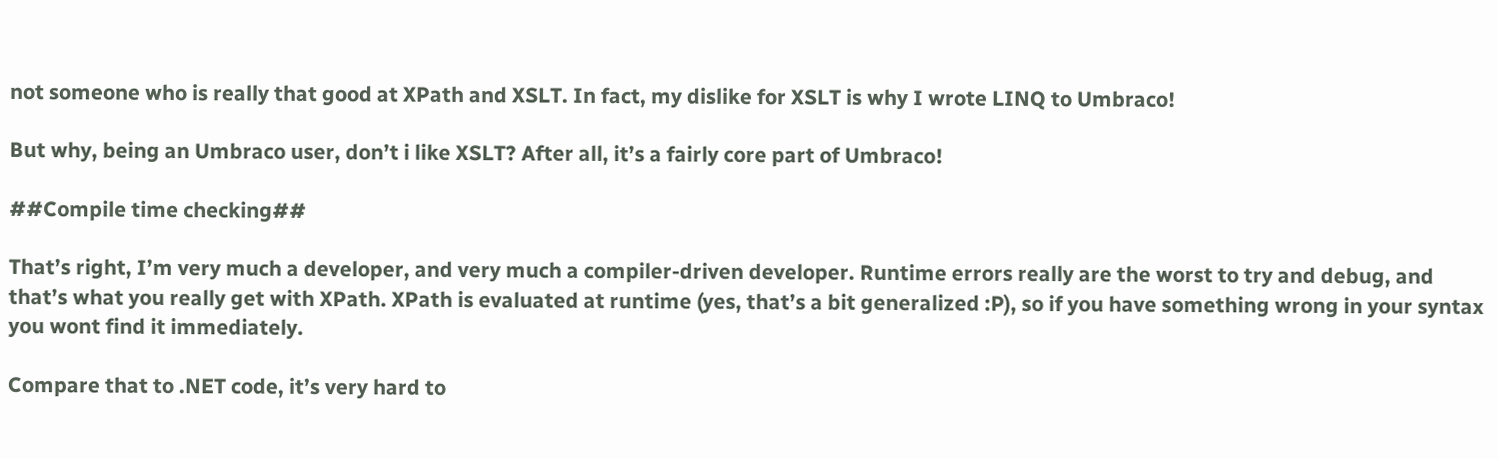not someone who is really that good at XPath and XSLT. In fact, my dislike for XSLT is why I wrote LINQ to Umbraco!

But why, being an Umbraco user, don’t i like XSLT? After all, it’s a fairly core part of Umbraco!

##Compile time checking##

That’s right, I’m very much a developer, and very much a compiler-driven developer. Runtime errors really are the worst to try and debug, and that’s what you really get with XPath. XPath is evaluated at runtime (yes, that’s a bit generalized :P), so if you have something wrong in your syntax you wont find it immediately.

Compare that to .NET code, it’s very hard to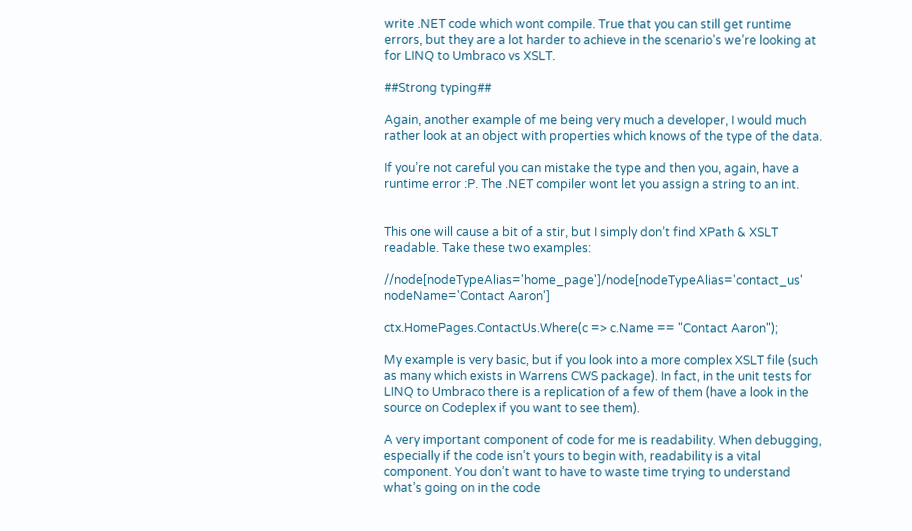write .NET code which wont compile. True that you can still get runtime errors, but they are a lot harder to achieve in the scenario’s we’re looking at for LINQ to Umbraco vs XSLT.

##Strong typing##

Again, another example of me being very much a developer, I would much rather look at an object with properties which knows of the type of the data.

If you’re not careful you can mistake the type and then you, again, have a runtime error :P. The .NET compiler wont let you assign a string to an int.


This one will cause a bit of a stir, but I simply don’t find XPath & XSLT readable. Take these two examples:

//node[nodeTypeAlias='home_page']/node[nodeTypeAlias='contact_us' nodeName='Contact Aaron']

ctx.HomePages.ContactUs.Where(c => c.Name == "Contact Aaron");

My example is very basic, but if you look into a more complex XSLT file (such as many which exists in Warrens CWS package). In fact, in the unit tests for LINQ to Umbraco there is a replication of a few of them (have a look in the source on Codeplex if you want to see them).

A very important component of code for me is readability. When debugging, especially if the code isn’t yours to begin with, readability is a vital component. You don’t want to have to waste time trying to understand what’s going on in the code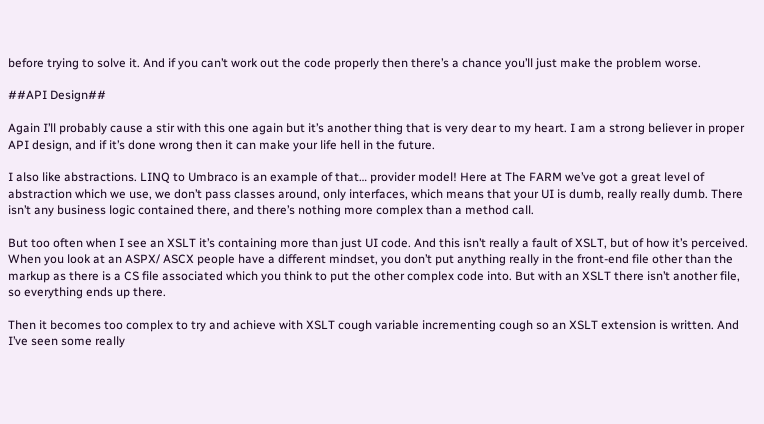before trying to solve it. And if you can’t work out the code properly then there’s a chance you’ll just make the problem worse.

##API Design##

Again I’ll probably cause a stir with this one again but it’s another thing that is very dear to my heart. I am a strong believer in proper API design, and if it’s done wrong then it can make your life hell in the future.

I also like abstractions. LINQ to Umbraco is an example of that… provider model! Here at The FARM we’ve got a great level of abstraction which we use, we don’t pass classes around, only interfaces, which means that your UI is dumb, really really dumb. There isn’t any business logic contained there, and there’s nothing more complex than a method call.

But too often when I see an XSLT it’s containing more than just UI code. And this isn’t really a fault of XSLT, but of how it’s perceived. When you look at an ASPX/ ASCX people have a different mindset, you don’t put anything really in the front-end file other than the markup as there is a CS file associated which you think to put the other complex code into. But with an XSLT there isn’t another file, so everything ends up there.

Then it becomes too complex to try and achieve with XSLT cough variable incrementing cough so an XSLT extension is written. And I’ve seen some really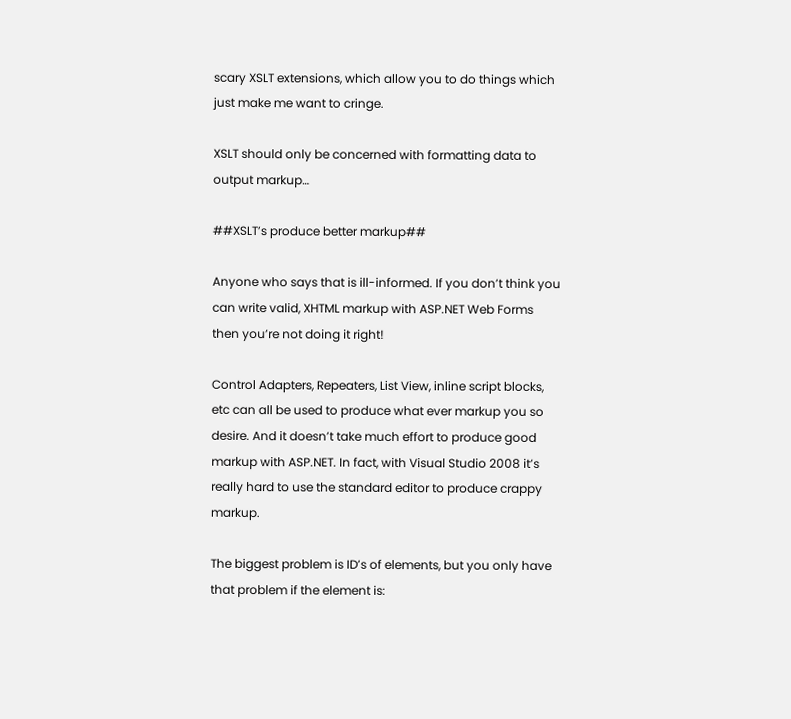scary XSLT extensions, which allow you to do things which just make me want to cringe.

XSLT should only be concerned with formatting data to output markup…

##XSLT’s produce better markup##

Anyone who says that is ill-informed. If you don’t think you can write valid, XHTML markup with ASP.NET Web Forms then you’re not doing it right!

Control Adapters, Repeaters, List View, inline script blocks, etc can all be used to produce what ever markup you so desire. And it doesn’t take much effort to produce good markup with ASP.NET. In fact, with Visual Studio 2008 it’s really hard to use the standard editor to produce crappy markup.

The biggest problem is ID’s of elements, but you only have that problem if the element is: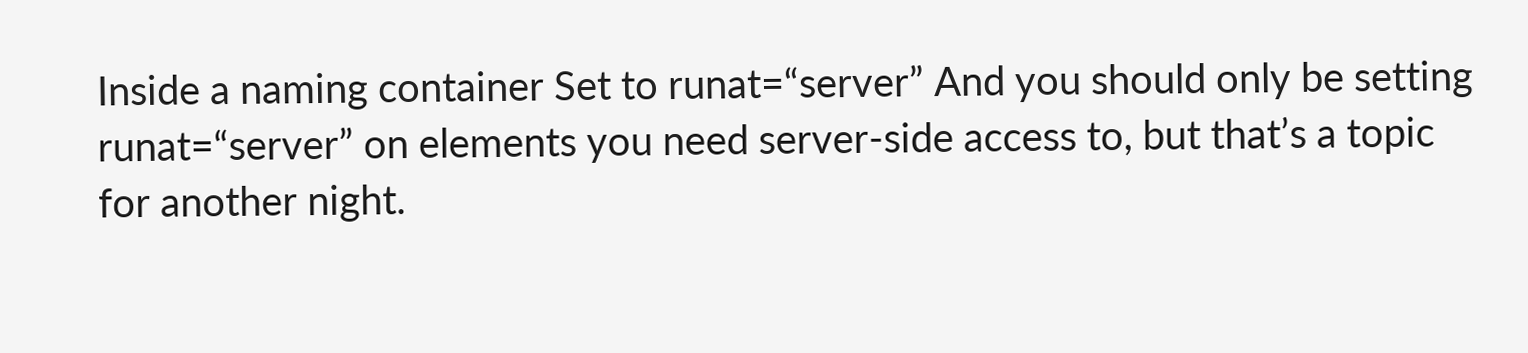Inside a naming container Set to runat=“server” And you should only be setting runat=“server” on elements you need server-side access to, but that’s a topic for another night.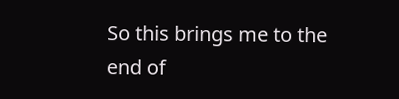So this brings me to the end of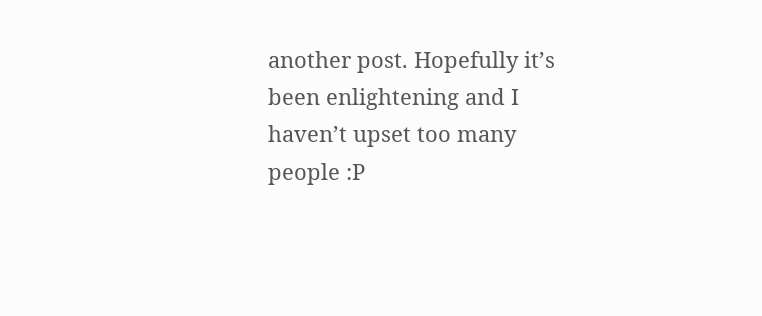another post. Hopefully it’s been enlightening and I haven’t upset too many people :P